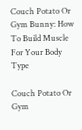Couch Potato Or Gym Bunny: How To Build Muscle For Your Body Type

Couch Potato Or Gym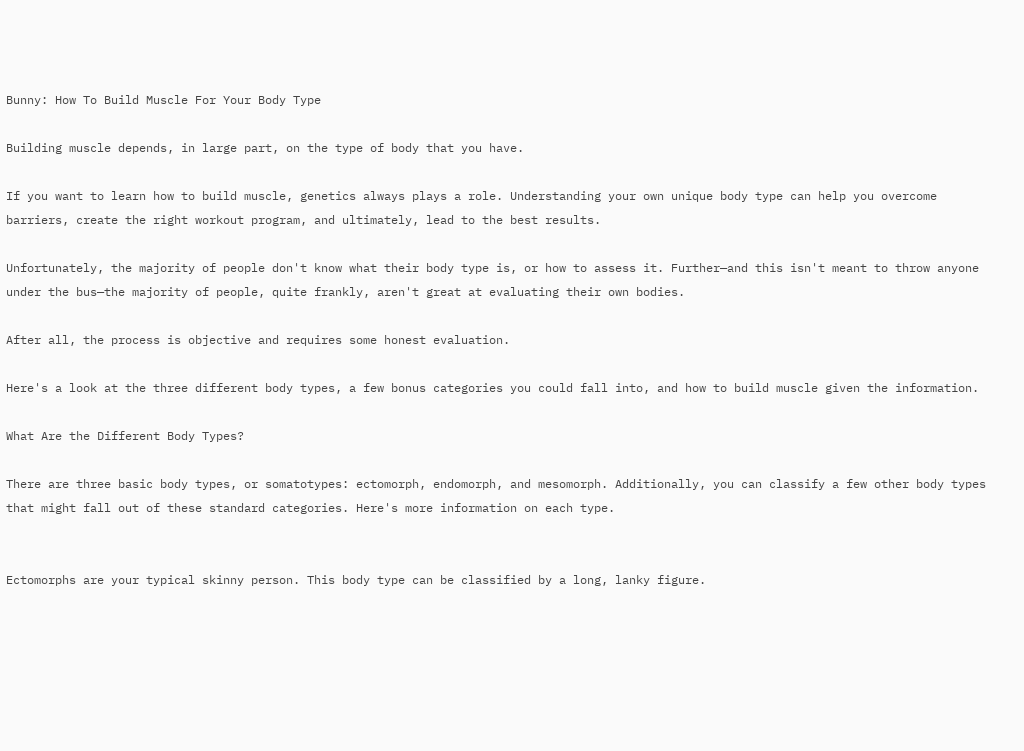Bunny: How To Build Muscle For Your Body Type

Building muscle depends, in large part, on the type of body that you have.

If you want to learn how to build muscle, genetics always plays a role. Understanding your own unique body type can help you overcome barriers, create the right workout program, and ultimately, lead to the best results.

Unfortunately, the majority of people don't know what their body type is, or how to assess it. Further—and this isn't meant to throw anyone under the bus—the majority of people, quite frankly, aren't great at evaluating their own bodies.

After all, the process is objective and requires some honest evaluation.

Here's a look at the three different body types, a few bonus categories you could fall into, and how to build muscle given the information.

What Are the Different Body Types?

There are three basic body types, or somatotypes: ectomorph, endomorph, and mesomorph. Additionally, you can classify a few other body types that might fall out of these standard categories. Here's more information on each type.


Ectomorphs are your typical skinny person. This body type can be classified by a long, lanky figure.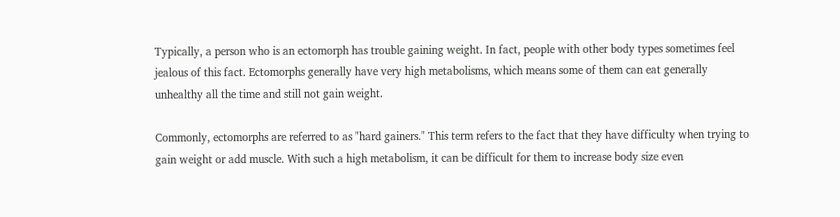Typically, a person who is an ectomorph has trouble gaining weight. In fact, people with other body types sometimes feel jealous of this fact. Ectomorphs generally have very high metabolisms, which means some of them can eat generally unhealthy all the time and still not gain weight.

Commonly, ectomorphs are referred to as "hard gainers." This term refers to the fact that they have difficulty when trying to gain weight or add muscle. With such a high metabolism, it can be difficult for them to increase body size even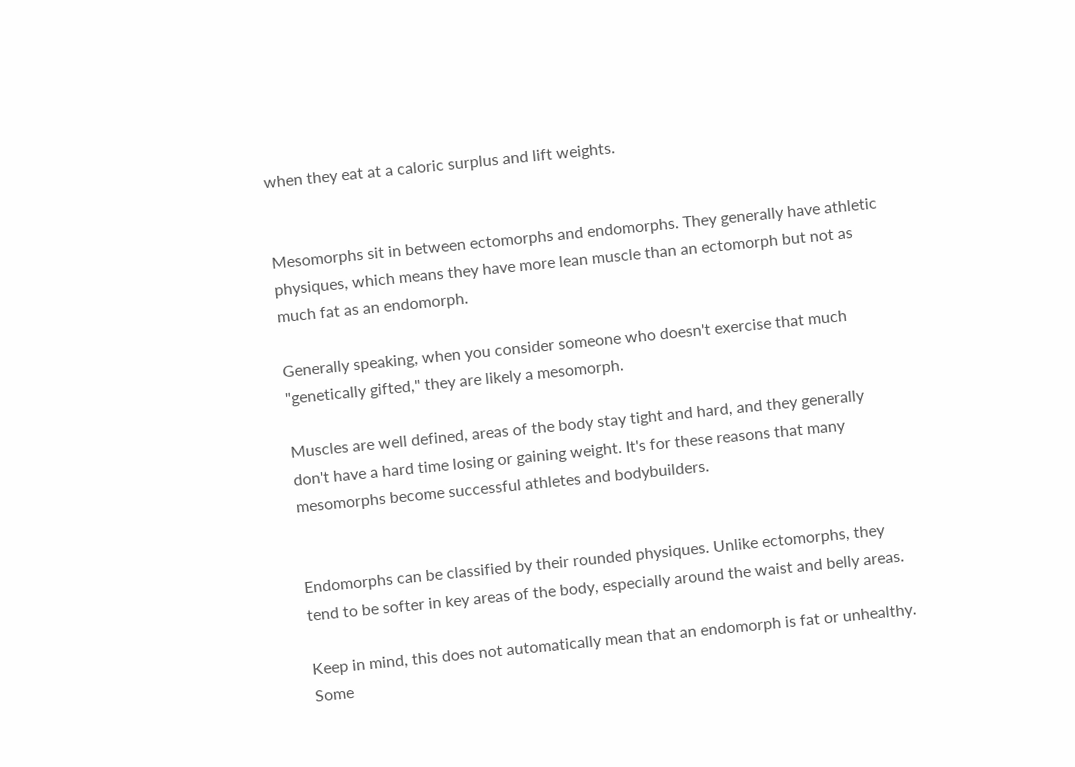when they eat at a caloric surplus and lift weights.


Mesomorphs sit in between ectomorphs and endomorphs. They generally have athletic physiques, which means they have more lean muscle than an ectomorph but not as much fat as an endomorph.

Generally speaking, when you consider someone who doesn't exercise that much "genetically gifted," they are likely a mesomorph.

Muscles are well defined, areas of the body stay tight and hard, and they generally don't have a hard time losing or gaining weight. It's for these reasons that many mesomorphs become successful athletes and bodybuilders.


Endomorphs can be classified by their rounded physiques. Unlike ectomorphs, they tend to be softer in key areas of the body, especially around the waist and belly areas.

Keep in mind, this does not automatically mean that an endomorph is fat or unhealthy. Some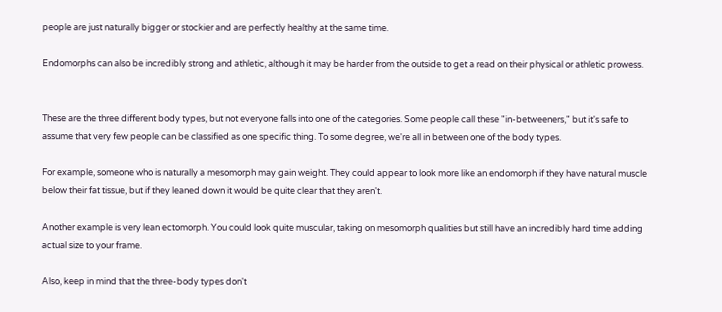people are just naturally bigger or stockier and are perfectly healthy at the same time.

Endomorphs can also be incredibly strong and athletic, although it may be harder from the outside to get a read on their physical or athletic prowess.


These are the three different body types, but not everyone falls into one of the categories. Some people call these "in-betweeners," but it's safe to assume that very few people can be classified as one specific thing. To some degree, we're all in between one of the body types.

For example, someone who is naturally a mesomorph may gain weight. They could appear to look more like an endomorph if they have natural muscle below their fat tissue, but if they leaned down it would be quite clear that they aren't.

Another example is very lean ectomorph. You could look quite muscular, taking on mesomorph qualities but still have an incredibly hard time adding actual size to your frame.

Also, keep in mind that the three-body types don't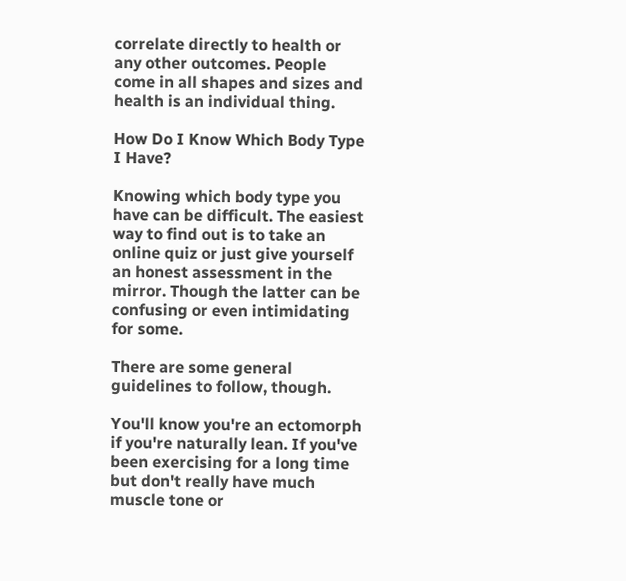correlate directly to health or any other outcomes. People come in all shapes and sizes and health is an individual thing.

How Do I Know Which Body Type I Have?

Knowing which body type you have can be difficult. The easiest way to find out is to take an online quiz or just give yourself an honest assessment in the mirror. Though the latter can be confusing or even intimidating for some.

There are some general guidelines to follow, though.

You'll know you're an ectomorph if you're naturally lean. If you've been exercising for a long time but don't really have much muscle tone or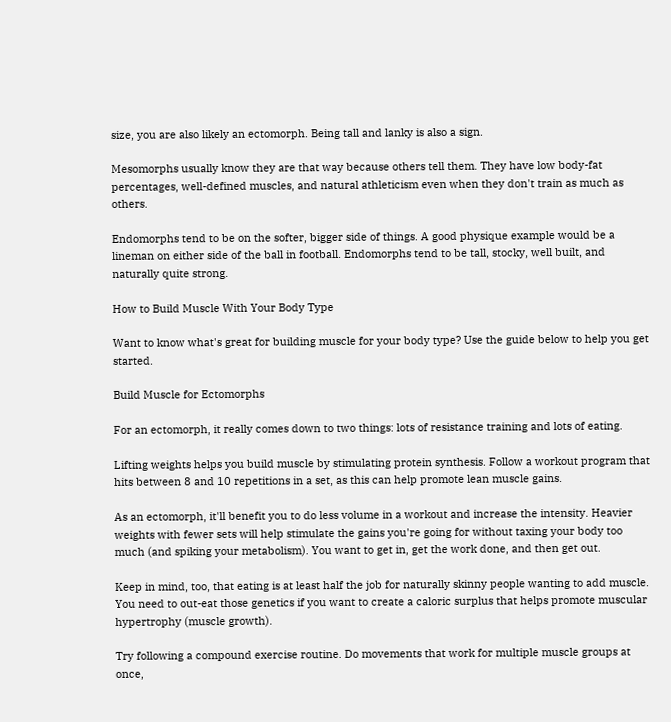size, you are also likely an ectomorph. Being tall and lanky is also a sign.

Mesomorphs usually know they are that way because others tell them. They have low body-fat percentages, well-defined muscles, and natural athleticism even when they don't train as much as others.

Endomorphs tend to be on the softer, bigger side of things. A good physique example would be a lineman on either side of the ball in football. Endomorphs tend to be tall, stocky, well built, and naturally quite strong.

How to Build Muscle With Your Body Type

Want to know what's great for building muscle for your body type? Use the guide below to help you get started.

Build Muscle for Ectomorphs

For an ectomorph, it really comes down to two things: lots of resistance training and lots of eating.

Lifting weights helps you build muscle by stimulating protein synthesis. Follow a workout program that hits between 8 and 10 repetitions in a set, as this can help promote lean muscle gains.

As an ectomorph, it'll benefit you to do less volume in a workout and increase the intensity. Heavier weights with fewer sets will help stimulate the gains you're going for without taxing your body too much (and spiking your metabolism). You want to get in, get the work done, and then get out.

Keep in mind, too, that eating is at least half the job for naturally skinny people wanting to add muscle. You need to out-eat those genetics if you want to create a caloric surplus that helps promote muscular hypertrophy (muscle growth).

Try following a compound exercise routine. Do movements that work for multiple muscle groups at once,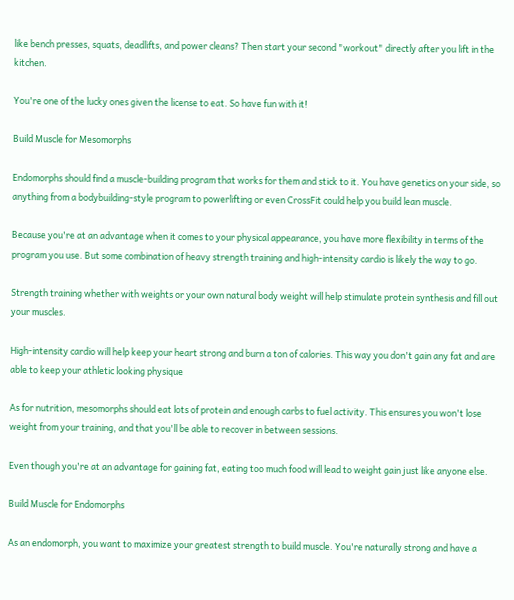like bench presses, squats, deadlifts, and power cleans? Then start your second "workout" directly after you lift in the kitchen.

You're one of the lucky ones given the license to eat. So have fun with it!

Build Muscle for Mesomorphs

Endomorphs should find a muscle-building program that works for them and stick to it. You have genetics on your side, so anything from a bodybuilding-style program to powerlifting or even CrossFit could help you build lean muscle.

Because you're at an advantage when it comes to your physical appearance, you have more flexibility in terms of the program you use. But some combination of heavy strength training and high-intensity cardio is likely the way to go.

Strength training whether with weights or your own natural body weight will help stimulate protein synthesis and fill out your muscles.

High-intensity cardio will help keep your heart strong and burn a ton of calories. This way you don't gain any fat and are able to keep your athletic looking physique

As for nutrition, mesomorphs should eat lots of protein and enough carbs to fuel activity. This ensures you won't lose weight from your training, and that you'll be able to recover in between sessions.

Even though you're at an advantage for gaining fat, eating too much food will lead to weight gain just like anyone else.

Build Muscle for Endomorphs

As an endomorph, you want to maximize your greatest strength to build muscle. You're naturally strong and have a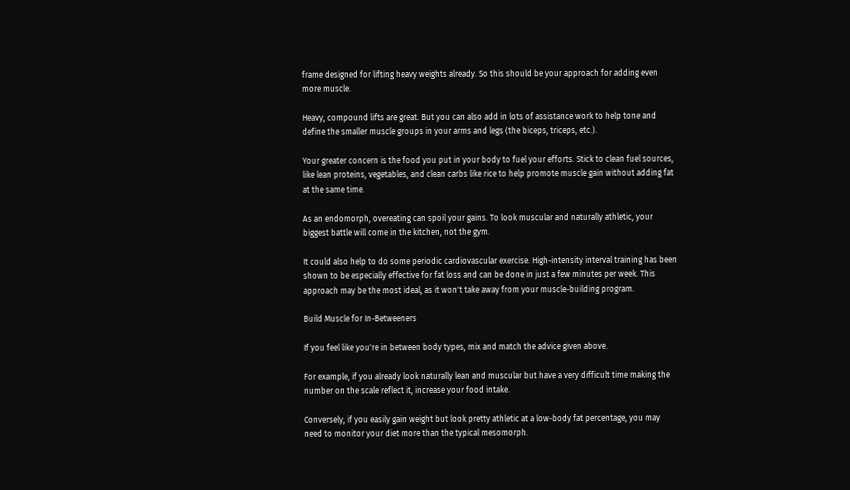frame designed for lifting heavy weights already. So this should be your approach for adding even more muscle.

Heavy, compound lifts are great. But you can also add in lots of assistance work to help tone and define the smaller muscle groups in your arms and legs (the biceps, triceps, etc.).

Your greater concern is the food you put in your body to fuel your efforts. Stick to clean fuel sources, like lean proteins, vegetables, and clean carbs like rice to help promote muscle gain without adding fat at the same time.

As an endomorph, overeating can spoil your gains. To look muscular and naturally athletic, your biggest battle will come in the kitchen, not the gym.

It could also help to do some periodic cardiovascular exercise. High-intensity interval training has been shown to be especially effective for fat loss and can be done in just a few minutes per week. This approach may be the most ideal, as it won't take away from your muscle-building program.

Build Muscle for In-Betweeners

If you feel like you're in between body types, mix and match the advice given above.

For example, if you already look naturally lean and muscular but have a very difficult time making the number on the scale reflect it, increase your food intake.

Conversely, if you easily gain weight but look pretty athletic at a low-body fat percentage, you may need to monitor your diet more than the typical mesomorph.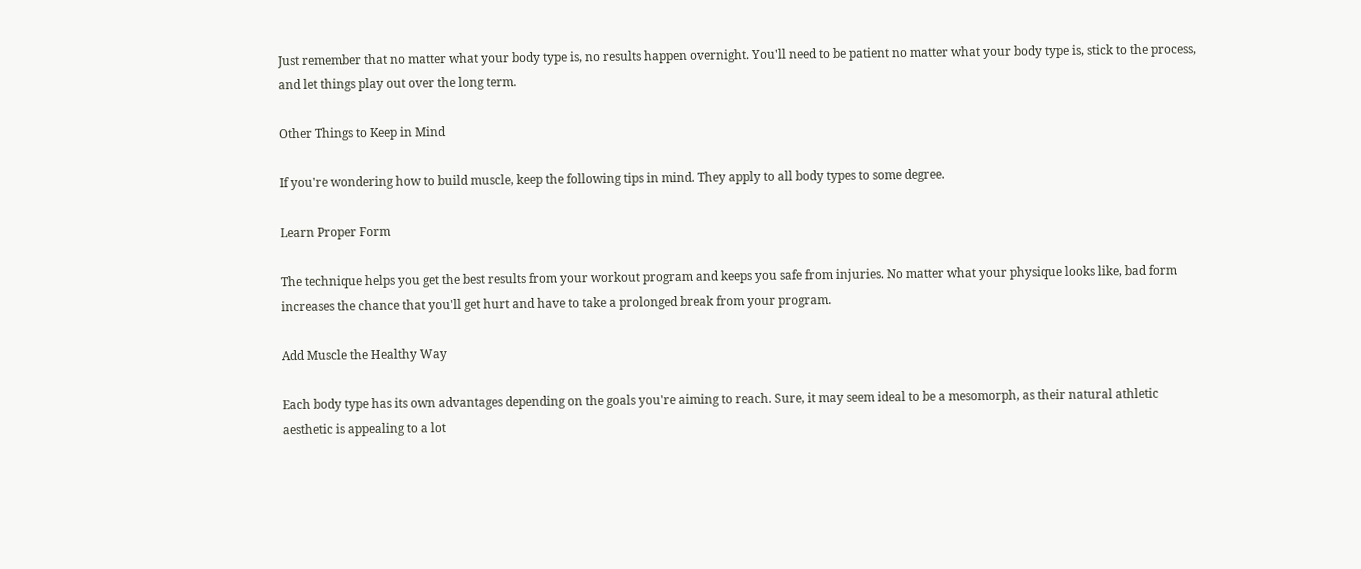Just remember that no matter what your body type is, no results happen overnight. You'll need to be patient no matter what your body type is, stick to the process, and let things play out over the long term.

Other Things to Keep in Mind

If you're wondering how to build muscle, keep the following tips in mind. They apply to all body types to some degree.

Learn Proper Form

The technique helps you get the best results from your workout program and keeps you safe from injuries. No matter what your physique looks like, bad form increases the chance that you'll get hurt and have to take a prolonged break from your program.

Add Muscle the Healthy Way

Each body type has its own advantages depending on the goals you're aiming to reach. Sure, it may seem ideal to be a mesomorph, as their natural athletic aesthetic is appealing to a lot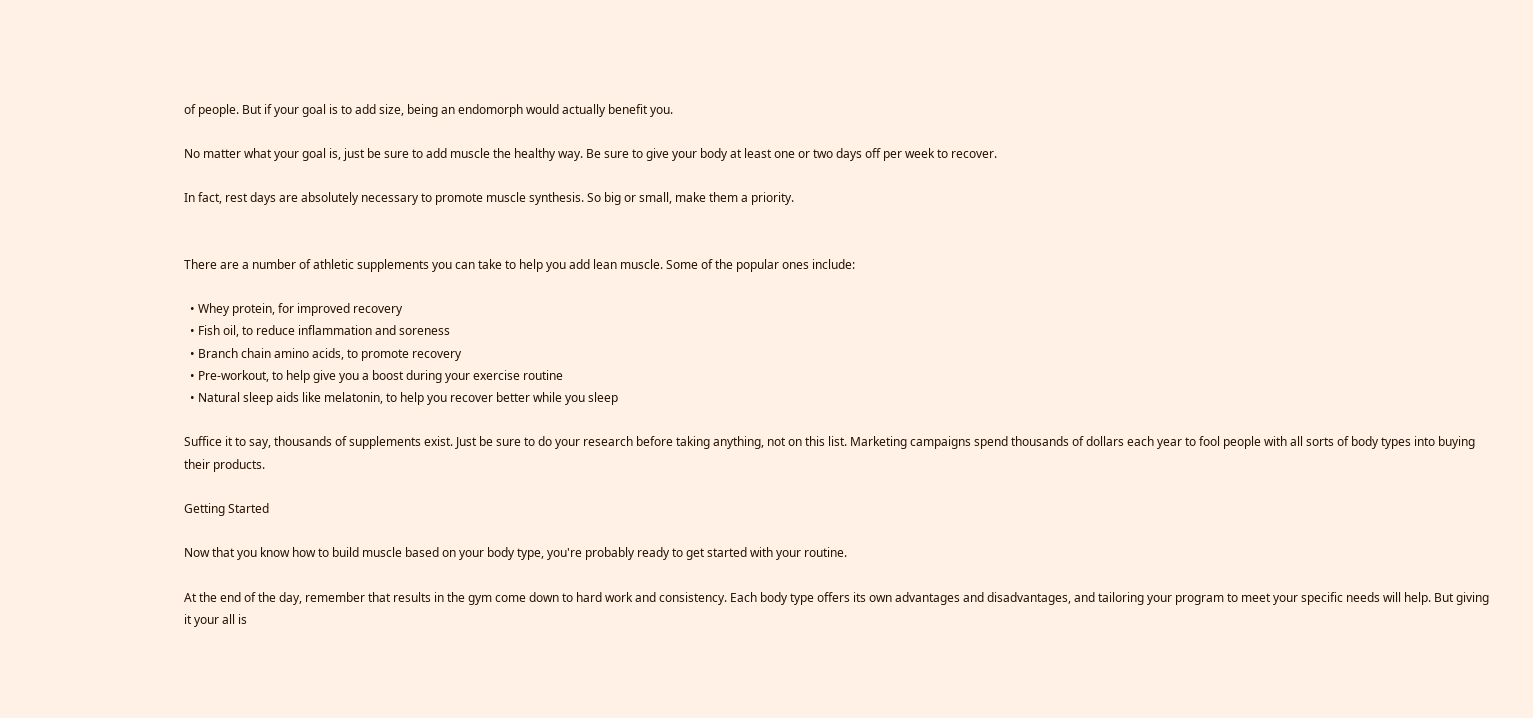of people. But if your goal is to add size, being an endomorph would actually benefit you.

No matter what your goal is, just be sure to add muscle the healthy way. Be sure to give your body at least one or two days off per week to recover.

In fact, rest days are absolutely necessary to promote muscle synthesis. So big or small, make them a priority.


There are a number of athletic supplements you can take to help you add lean muscle. Some of the popular ones include:

  • Whey protein, for improved recovery
  • Fish oil, to reduce inflammation and soreness
  • Branch chain amino acids, to promote recovery
  • Pre-workout, to help give you a boost during your exercise routine
  • Natural sleep aids like melatonin, to help you recover better while you sleep

Suffice it to say, thousands of supplements exist. Just be sure to do your research before taking anything, not on this list. Marketing campaigns spend thousands of dollars each year to fool people with all sorts of body types into buying their products.

Getting Started

Now that you know how to build muscle based on your body type, you're probably ready to get started with your routine.

At the end of the day, remember that results in the gym come down to hard work and consistency. Each body type offers its own advantages and disadvantages, and tailoring your program to meet your specific needs will help. But giving it your all is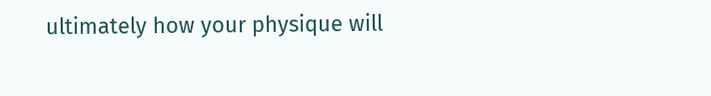ultimately how your physique will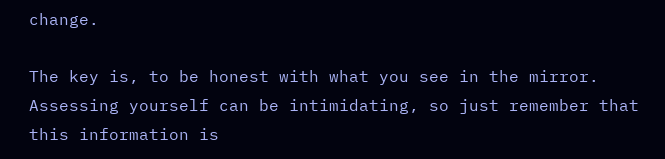change.

The key is, to be honest with what you see in the mirror. Assessing yourself can be intimidating, so just remember that this information is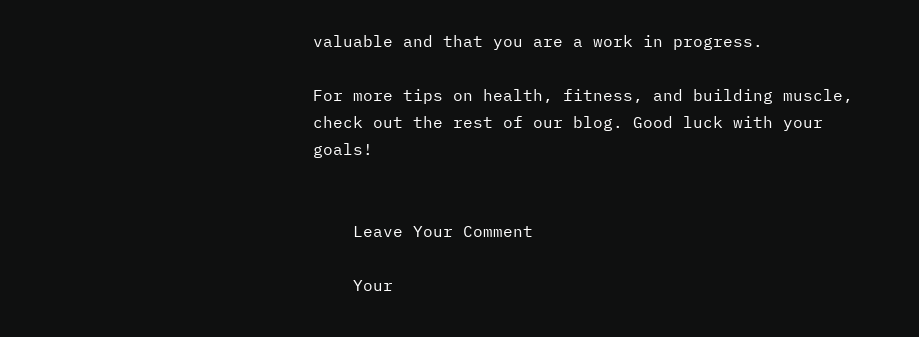valuable and that you are a work in progress.

For more tips on health, fitness, and building muscle, check out the rest of our blog. Good luck with your goals!


    Leave Your Comment

    Your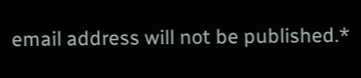email address will not be published.*